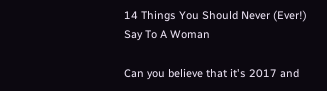14 Things You Should Never (Ever!) Say To A Woman

Can you believe that it's 2017 and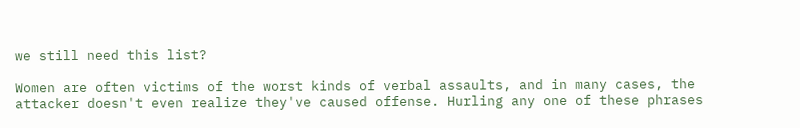we still need this list?

Women are often victims of the worst kinds of verbal assaults, and in many cases, the attacker doesn't even realize they've caused offense. Hurling any one of these phrases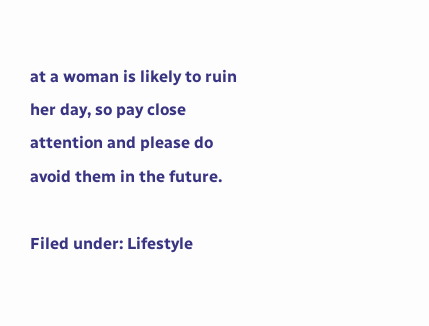at a woman is likely to ruin her day, so pay close attention and please do avoid them in the future.

Filed under: Lifestyle